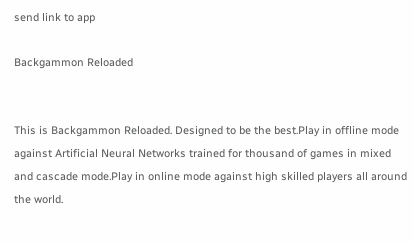send link to app

Backgammon Reloaded


This is Backgammon Reloaded. Designed to be the best.Play in offline mode against Artificial Neural Networks trained for thousand of games in mixed and cascade mode.Play in online mode against high skilled players all around the world.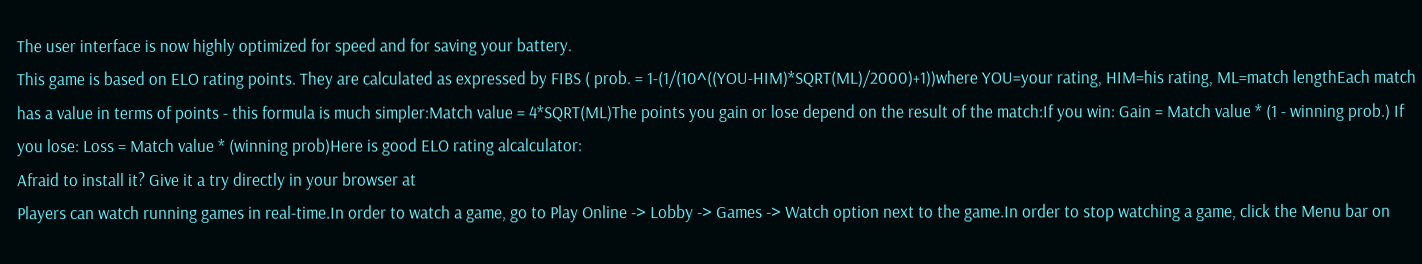The user interface is now highly optimized for speed and for saving your battery.
This game is based on ELO rating points. They are calculated as expressed by FIBS ( prob. = 1-(1/(10^((YOU-HIM)*SQRT(ML)/2000)+1))where YOU=your rating, HIM=his rating, ML=match lengthEach match has a value in terms of points - this formula is much simpler:Match value = 4*SQRT(ML)The points you gain or lose depend on the result of the match:If you win: Gain = Match value * (1 - winning prob.) If you lose: Loss = Match value * (winning prob)Here is good ELO rating alcalculator:
Afraid to install it? Give it a try directly in your browser at
Players can watch running games in real-time.In order to watch a game, go to Play Online -> Lobby -> Games -> Watch option next to the game.In order to stop watching a game, click the Menu bar on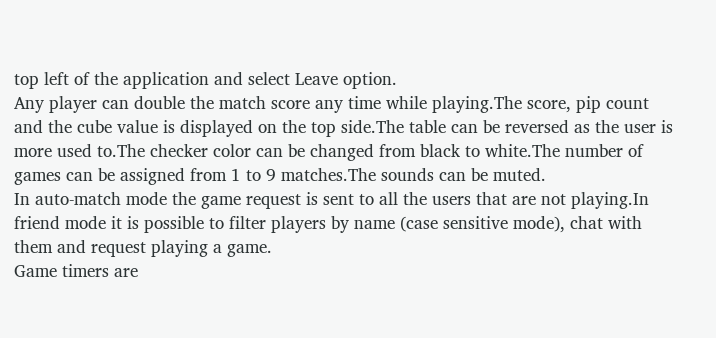top left of the application and select Leave option.
Any player can double the match score any time while playing.The score, pip count and the cube value is displayed on the top side.The table can be reversed as the user is more used to.The checker color can be changed from black to white.The number of games can be assigned from 1 to 9 matches.The sounds can be muted.
In auto-match mode the game request is sent to all the users that are not playing.In friend mode it is possible to filter players by name (case sensitive mode), chat with them and request playing a game.
Game timers are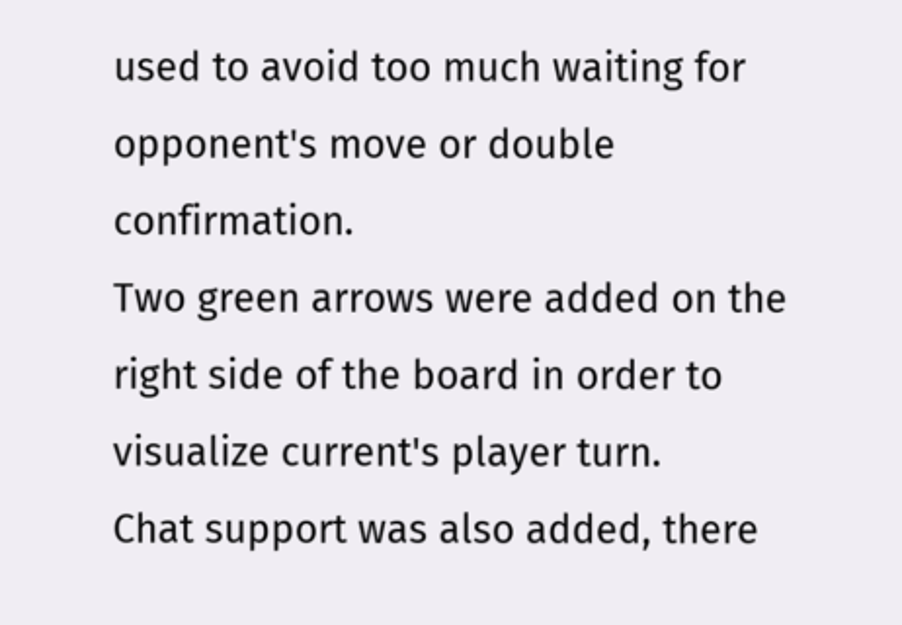used to avoid too much waiting for opponent's move or double confirmation.
Two green arrows were added on the right side of the board in order to visualize current's player turn.
Chat support was also added, there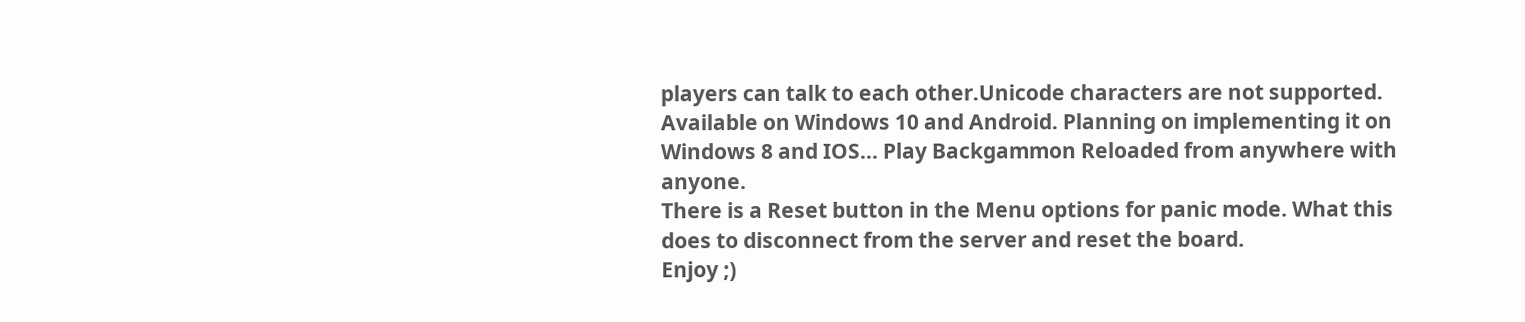players can talk to each other.Unicode characters are not supported.
Available on Windows 10 and Android. Planning on implementing it on Windows 8 and IOS... Play Backgammon Reloaded from anywhere with anyone.
There is a Reset button in the Menu options for panic mode. What this does to disconnect from the server and reset the board.
Enjoy ;)